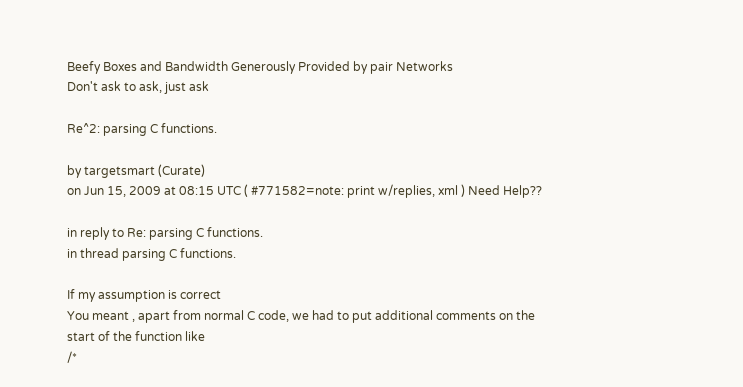Beefy Boxes and Bandwidth Generously Provided by pair Networks
Don't ask to ask, just ask

Re^2: parsing C functions.

by targetsmart (Curate)
on Jun 15, 2009 at 08:15 UTC ( #771582=note: print w/replies, xml ) Need Help??

in reply to Re: parsing C functions.
in thread parsing C functions.

If my assumption is correct
You meant , apart from normal C code, we had to put additional comments on the start of the function like
/*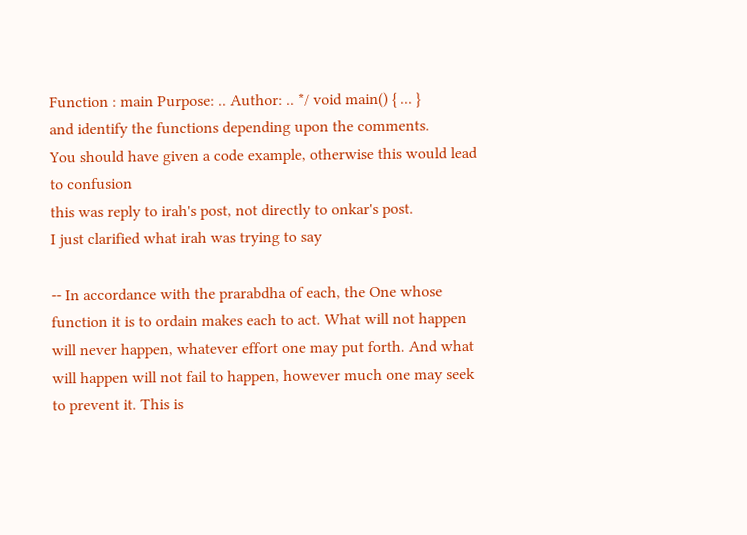Function : main Purpose: .. Author: .. */ void main() { ... }
and identify the functions depending upon the comments.
You should have given a code example, otherwise this would lead to confusion
this was reply to irah's post, not directly to onkar's post.
I just clarified what irah was trying to say

-- In accordance with the prarabdha of each, the One whose function it is to ordain makes each to act. What will not happen will never happen, whatever effort one may put forth. And what will happen will not fail to happen, however much one may seek to prevent it. This is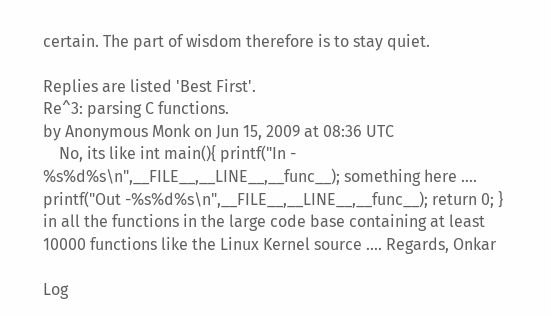certain. The part of wisdom therefore is to stay quiet.

Replies are listed 'Best First'.
Re^3: parsing C functions.
by Anonymous Monk on Jun 15, 2009 at 08:36 UTC
    No, its like int main(){ printf("In - %s%d%s\n",__FILE__,__LINE__,__func__); something here .... printf("Out -%s%d%s\n",__FILE__,__LINE__,__func__); return 0; } in all the functions in the large code base containing at least 10000 functions like the Linux Kernel source .... Regards, Onkar

Log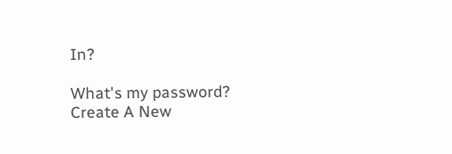In?

What's my password?
Create A New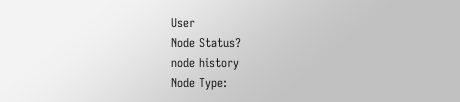User
Node Status?
node history
Node Type: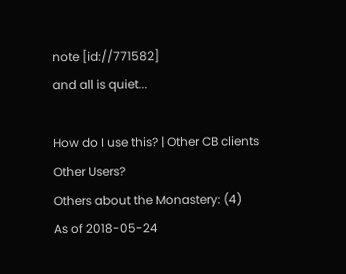note [id://771582]
and all is quiet...

How do I use this? | Other CB clients
Other Users?
Others about the Monastery: (4)
As of 2018-05-24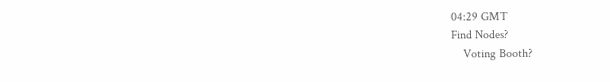04:29 GMT
Find Nodes?
    Voting Booth?